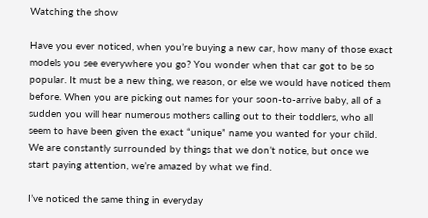Watching the show

Have you ever noticed, when you’re buying a new car, how many of those exact models you see everywhere you go? You wonder when that car got to be so popular. It must be a new thing, we reason, or else we would have noticed them before. When you are picking out names for your soon-to-arrive baby, all of a sudden you will hear numerous mothers calling out to their toddlers, who all seem to have been given the exact “unique” name you wanted for your child. We are constantly surrounded by things that we don’t notice, but once we start paying attention, we’re amazed by what we find.

I’ve noticed the same thing in everyday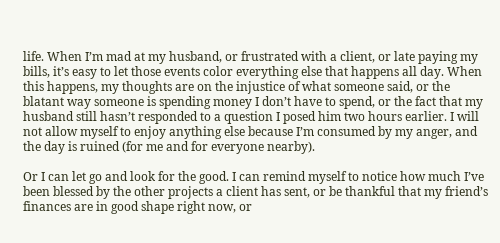life. When I’m mad at my husband, or frustrated with a client, or late paying my bills, it’s easy to let those events color everything else that happens all day. When this happens, my thoughts are on the injustice of what someone said, or the blatant way someone is spending money I don’t have to spend, or the fact that my husband still hasn’t responded to a question I posed him two hours earlier. I will not allow myself to enjoy anything else because I’m consumed by my anger, and the day is ruined (for me and for everyone nearby).

Or I can let go and look for the good. I can remind myself to notice how much I’ve been blessed by the other projects a client has sent, or be thankful that my friend’s finances are in good shape right now, or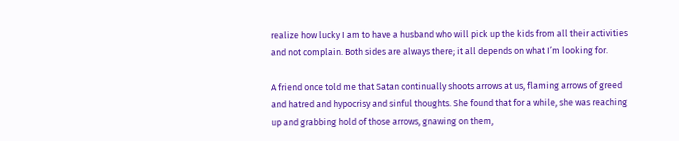realize how lucky I am to have a husband who will pick up the kids from all their activities and not complain. Both sides are always there; it all depends on what I’m looking for.

A friend once told me that Satan continually shoots arrows at us, flaming arrows of greed and hatred and hypocrisy and sinful thoughts. She found that for a while, she was reaching up and grabbing hold of those arrows, gnawing on them,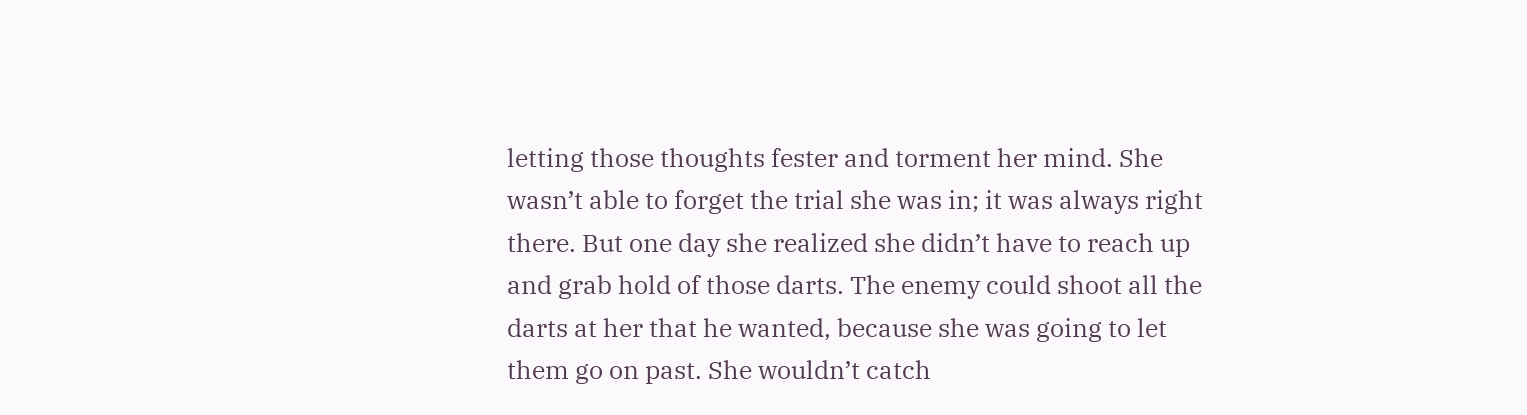letting those thoughts fester and torment her mind. She wasn’t able to forget the trial she was in; it was always right there. But one day she realized she didn’t have to reach up and grab hold of those darts. The enemy could shoot all the darts at her that he wanted, because she was going to let them go on past. She wouldn’t catch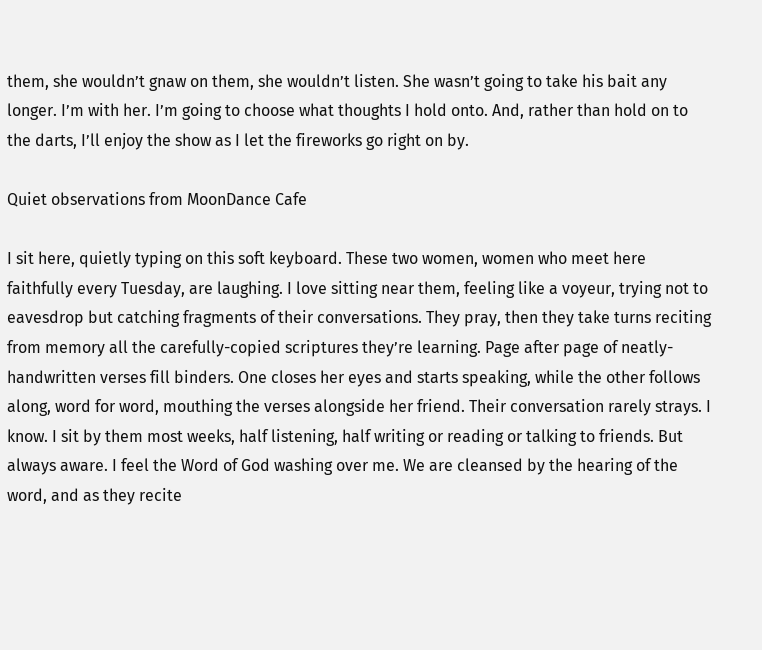them, she wouldn’t gnaw on them, she wouldn’t listen. She wasn’t going to take his bait any longer. I’m with her. I’m going to choose what thoughts I hold onto. And, rather than hold on to the darts, I’ll enjoy the show as I let the fireworks go right on by.

Quiet observations from MoonDance Cafe

I sit here, quietly typing on this soft keyboard. These two women, women who meet here faithfully every Tuesday, are laughing. I love sitting near them, feeling like a voyeur, trying not to eavesdrop but catching fragments of their conversations. They pray, then they take turns reciting from memory all the carefully-copied scriptures they’re learning. Page after page of neatly-handwritten verses fill binders. One closes her eyes and starts speaking, while the other follows along, word for word, mouthing the verses alongside her friend. Their conversation rarely strays. I know. I sit by them most weeks, half listening, half writing or reading or talking to friends. But always aware. I feel the Word of God washing over me. We are cleansed by the hearing of the word, and as they recite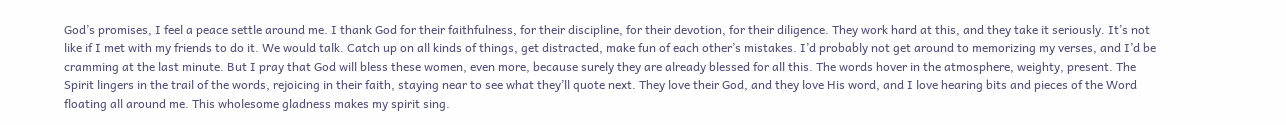God’s promises, I feel a peace settle around me. I thank God for their faithfulness, for their discipline, for their devotion, for their diligence. They work hard at this, and they take it seriously. It’s not like if I met with my friends to do it. We would talk. Catch up on all kinds of things, get distracted, make fun of each other’s mistakes. I’d probably not get around to memorizing my verses, and I’d be cramming at the last minute. But I pray that God will bless these women, even more, because surely they are already blessed for all this. The words hover in the atmosphere, weighty, present. The Spirit lingers in the trail of the words, rejoicing in their faith, staying near to see what they’ll quote next. They love their God, and they love His word, and I love hearing bits and pieces of the Word floating all around me. This wholesome gladness makes my spirit sing.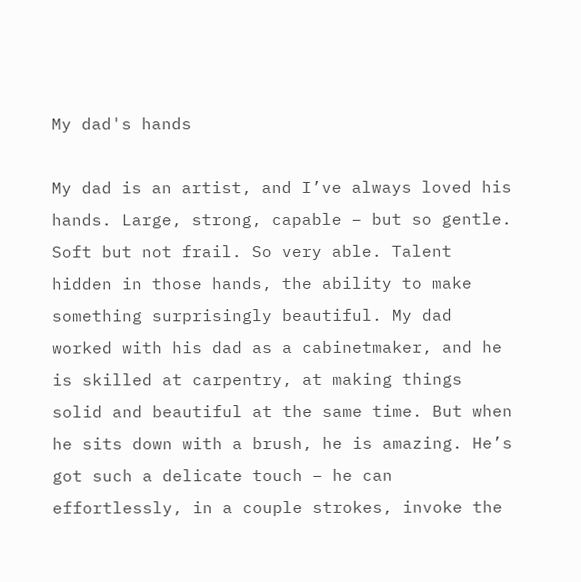My dad's hands

My dad is an artist, and I’ve always loved his hands. Large, strong, capable – but so gentle. Soft but not frail. So very able. Talent hidden in those hands, the ability to make something surprisingly beautiful. My dad worked with his dad as a cabinetmaker, and he is skilled at carpentry, at making things solid and beautiful at the same time. But when he sits down with a brush, he is amazing. He’s got such a delicate touch – he can effortlessly, in a couple strokes, invoke the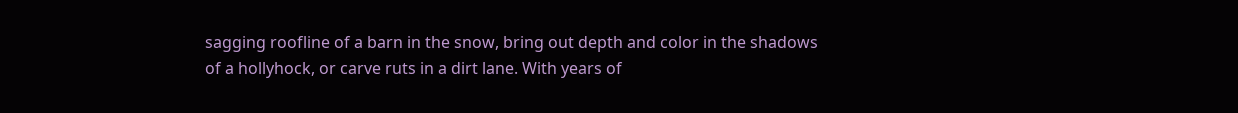sagging roofline of a barn in the snow, bring out depth and color in the shadows of a hollyhock, or carve ruts in a dirt lane. With years of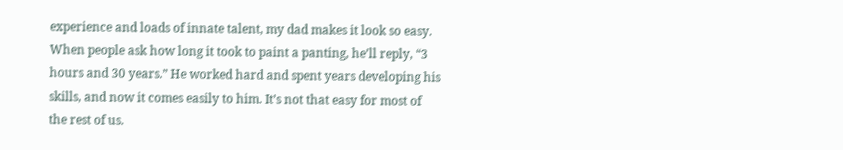experience and loads of innate talent, my dad makes it look so easy. When people ask how long it took to paint a panting, he’ll reply, “3 hours and 30 years.” He worked hard and spent years developing his skills, and now it comes easily to him. It’s not that easy for most of the rest of us.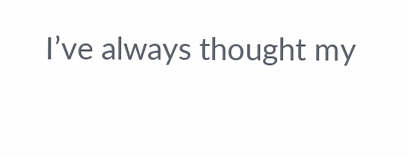I’ve always thought my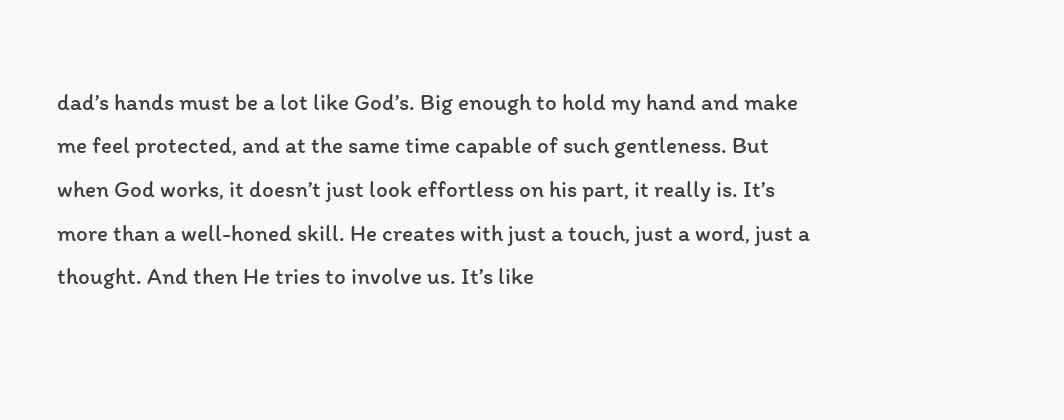dad’s hands must be a lot like God’s. Big enough to hold my hand and make me feel protected, and at the same time capable of such gentleness. But when God works, it doesn’t just look effortless on his part, it really is. It’s more than a well-honed skill. He creates with just a touch, just a word, just a thought. And then He tries to involve us. It’s like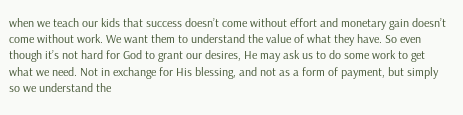when we teach our kids that success doesn’t come without effort and monetary gain doesn’t come without work. We want them to understand the value of what they have. So even though it’s not hard for God to grant our desires, He may ask us to do some work to get what we need. Not in exchange for His blessing, and not as a form of payment, but simply so we understand the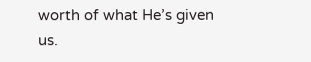worth of what He’s given us.